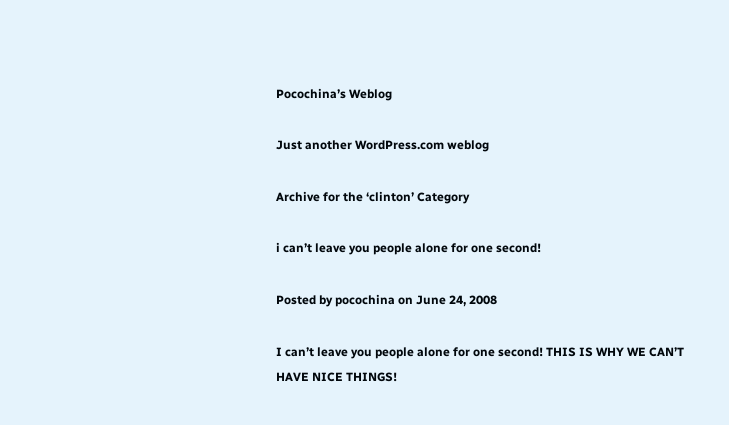Pocochina’s Weblog

Just another WordPress.com weblog

Archive for the ‘clinton’ Category

i can’t leave you people alone for one second!

Posted by pocochina on June 24, 2008

I can’t leave you people alone for one second! THIS IS WHY WE CAN’T HAVE NICE THINGS!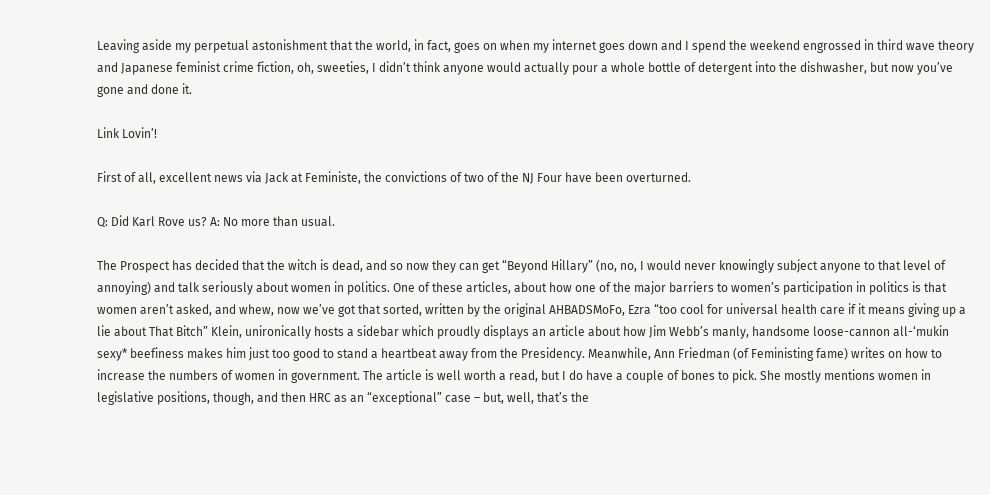Leaving aside my perpetual astonishment that the world, in fact, goes on when my internet goes down and I spend the weekend engrossed in third wave theory and Japanese feminist crime fiction, oh, sweeties, I didn’t think anyone would actually pour a whole bottle of detergent into the dishwasher, but now you’ve gone and done it.

Link Lovin’!

First of all, excellent news via Jack at Feministe, the convictions of two of the NJ Four have been overturned.

Q: Did Karl Rove us? A: No more than usual.

The Prospect has decided that the witch is dead, and so now they can get “Beyond Hillary” (no, no, I would never knowingly subject anyone to that level of annoying) and talk seriously about women in politics. One of these articles, about how one of the major barriers to women’s participation in politics is that women aren’t asked, and whew, now we’ve got that sorted, written by the original AHBADSMoFo, Ezra “too cool for universal health care if it means giving up a lie about That Bitch” Klein, unironically hosts a sidebar which proudly displays an article about how Jim Webb’s manly, handsome loose-cannon all-‘mukin sexy* beefiness makes him just too good to stand a heartbeat away from the Presidency. Meanwhile, Ann Friedman (of Feministing fame) writes on how to increase the numbers of women in government. The article is well worth a read, but I do have a couple of bones to pick. She mostly mentions women in legislative positions, though, and then HRC as an “exceptional” case – but, well, that’s the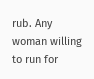rub. Any woman willing to run for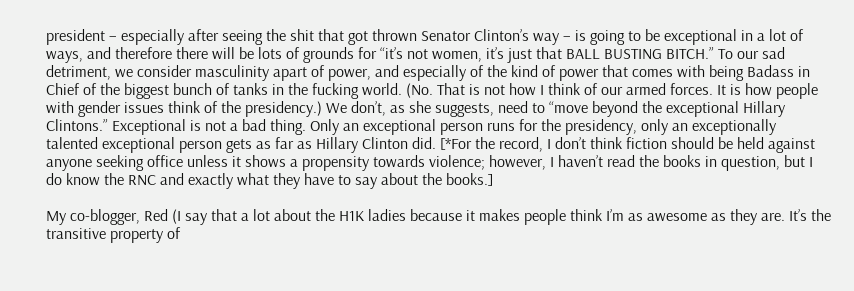president – especially after seeing the shit that got thrown Senator Clinton’s way – is going to be exceptional in a lot of ways, and therefore there will be lots of grounds for “it’s not women, it’s just that BALL BUSTING BITCH.” To our sad detriment, we consider masculinity apart of power, and especially of the kind of power that comes with being Badass in Chief of the biggest bunch of tanks in the fucking world. (No. That is not how I think of our armed forces. It is how people with gender issues think of the presidency.) We don’t, as she suggests, need to “move beyond the exceptional Hillary Clintons.” Exceptional is not a bad thing. Only an exceptional person runs for the presidency, only an exceptionally talented exceptional person gets as far as Hillary Clinton did. [*For the record, I don’t think fiction should be held against anyone seeking office unless it shows a propensity towards violence; however, I haven’t read the books in question, but I do know the RNC and exactly what they have to say about the books.]

My co-blogger, Red (I say that a lot about the H1K ladies because it makes people think I’m as awesome as they are. It’s the transitive property of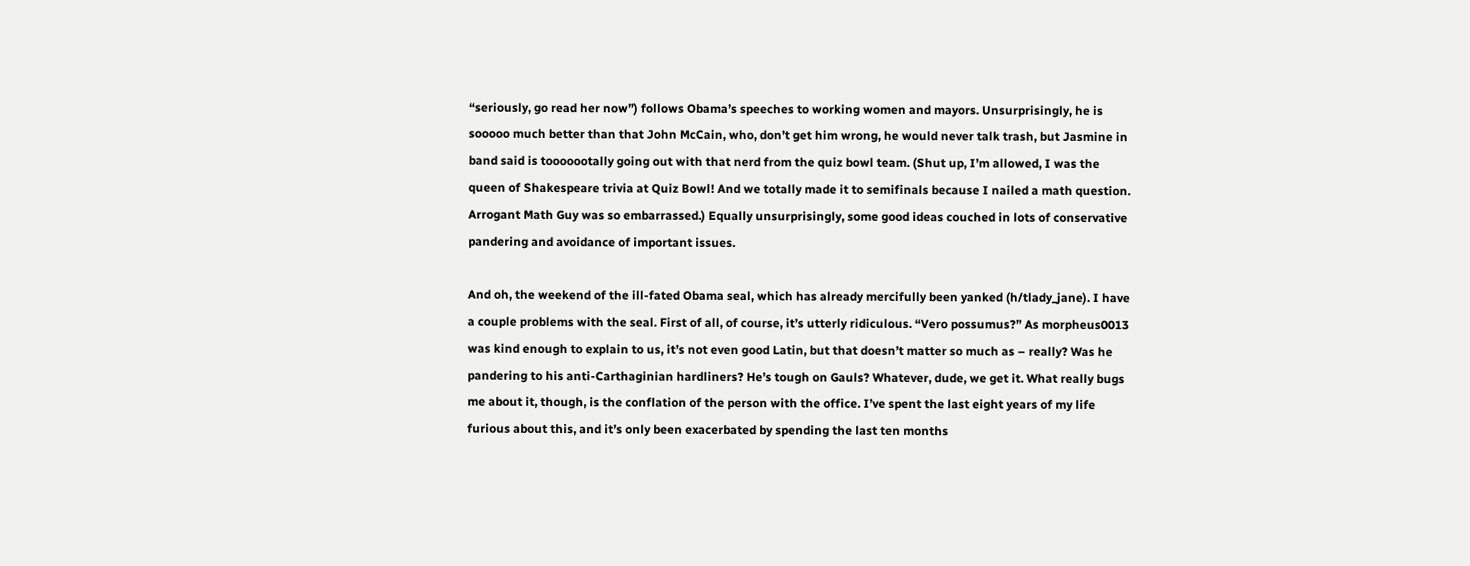“seriously, go read her now”) follows Obama’s speeches to working women and mayors. Unsurprisingly, he is sooooo much better than that John McCain, who, don’t get him wrong, he would never talk trash, but Jasmine in band said is tooooootally going out with that nerd from the quiz bowl team. (Shut up, I’m allowed, I was the queen of Shakespeare trivia at Quiz Bowl! And we totally made it to semifinals because I nailed a math question. Arrogant Math Guy was so embarrassed.) Equally unsurprisingly, some good ideas couched in lots of conservative pandering and avoidance of important issues.

And oh, the weekend of the ill-fated Obama seal, which has already mercifully been yanked (h/tlady_jane). I have a couple problems with the seal. First of all, of course, it’s utterly ridiculous. “Vero possumus?” As morpheus0013 was kind enough to explain to us, it’s not even good Latin, but that doesn’t matter so much as – really? Was he pandering to his anti-Carthaginian hardliners? He’s tough on Gauls? Whatever, dude, we get it. What really bugs me about it, though, is the conflation of the person with the office. I’ve spent the last eight years of my life furious about this, and it’s only been exacerbated by spending the last ten months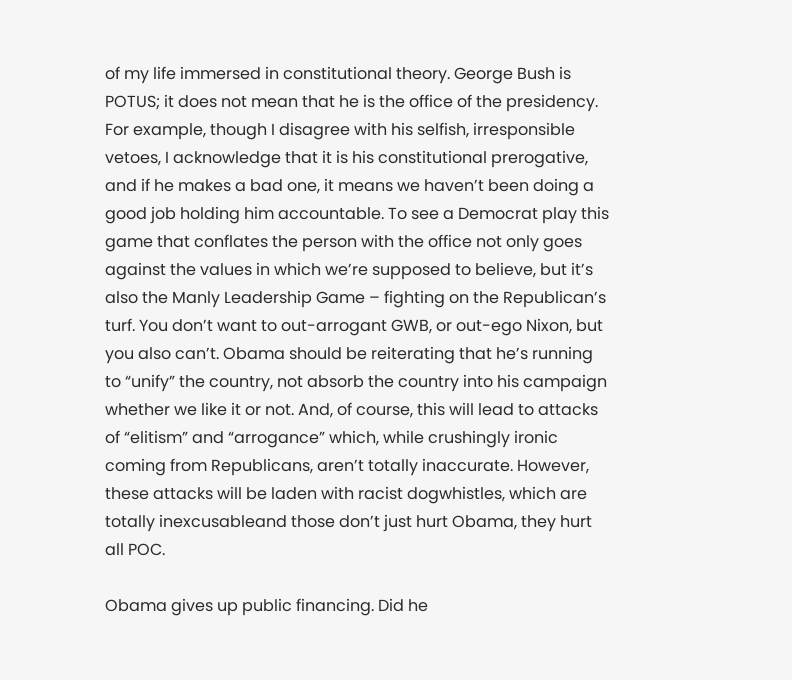of my life immersed in constitutional theory. George Bush is POTUS; it does not mean that he is the office of the presidency. For example, though I disagree with his selfish, irresponsible vetoes, I acknowledge that it is his constitutional prerogative, and if he makes a bad one, it means we haven’t been doing a good job holding him accountable. To see a Democrat play this game that conflates the person with the office not only goes against the values in which we’re supposed to believe, but it’s also the Manly Leadership Game – fighting on the Republican’s turf. You don’t want to out-arrogant GWB, or out-ego Nixon, but you also can’t. Obama should be reiterating that he’s running to “unify” the country, not absorb the country into his campaign whether we like it or not. And, of course, this will lead to attacks of “elitism” and “arrogance” which, while crushingly ironic coming from Republicans, aren’t totally inaccurate. However, these attacks will be laden with racist dogwhistles, which are totally inexcusableand those don’t just hurt Obama, they hurt all POC.

Obama gives up public financing. Did he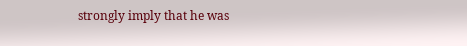strongly imply that he was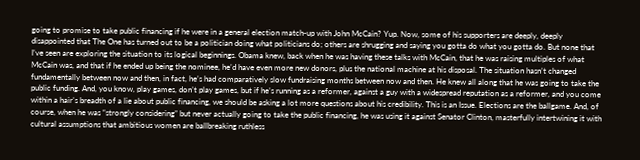going to promise to take public financing if he were in a general election match-up with John McCain? Yup. Now, some of his supporters are deeply, deeply disappointed that The One has turned out to be a politician doing what politicians do; others are shrugging and saying you gotta do what you gotta do. But none that I’ve seen are exploring the situation to its logical beginnings. Obama knew, back when he was having these talks with McCain, that he was raising multiples of what McCain was, and that if he ended up being the nominee, he’d have even more new donors, plus the national machine at his disposal. The situation hasn’t changed fundamentally between now and then, in fact, he’s had comparatively slow fundraising months between now and then. He knew all along that he was going to take the public funding. And, you know, play games, don’t play games, but if he’s running as a reformer, against a guy with a widespread reputation as a reformer, and you come within a hair’s breadth of a lie about public financing, we should be asking a lot more questions about his credibility. This is an Issue. Elections are the ballgame. And, of course, when he was “strongly considering” but never actually going to take the public financing, he was using it against Senator Clinton, masterfully intertwining it with cultural assumptions that ambitious women are ballbreaking ruthless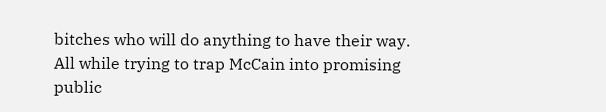bitches who will do anything to have their way. All while trying to trap McCain into promising public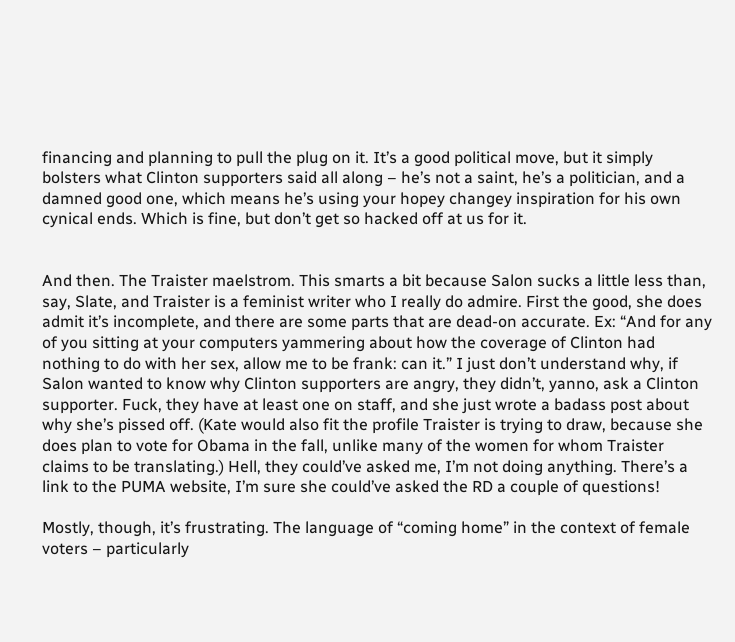financing and planning to pull the plug on it. It’s a good political move, but it simply bolsters what Clinton supporters said all along – he’s not a saint, he’s a politician, and a damned good one, which means he’s using your hopey changey inspiration for his own cynical ends. Which is fine, but don’t get so hacked off at us for it.


And then. The Traister maelstrom. This smarts a bit because Salon sucks a little less than, say, Slate, and Traister is a feminist writer who I really do admire. First the good, she does admit it’s incomplete, and there are some parts that are dead-on accurate. Ex: “And for any of you sitting at your computers yammering about how the coverage of Clinton had nothing to do with her sex, allow me to be frank: can it.” I just don’t understand why, if Salon wanted to know why Clinton supporters are angry, they didn’t, yanno, ask a Clinton supporter. Fuck, they have at least one on staff, and she just wrote a badass post about why she’s pissed off. (Kate would also fit the profile Traister is trying to draw, because she does plan to vote for Obama in the fall, unlike many of the women for whom Traister claims to be translating.) Hell, they could’ve asked me, I’m not doing anything. There’s a link to the PUMA website, I’m sure she could’ve asked the RD a couple of questions!

Mostly, though, it’s frustrating. The language of “coming home” in the context of female voters – particularly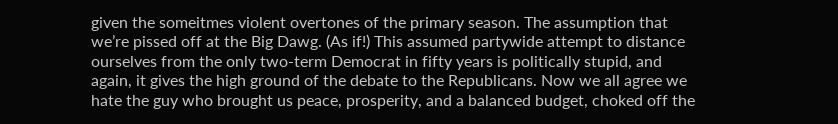given the someitmes violent overtones of the primary season. The assumption that we’re pissed off at the Big Dawg. (As if!) This assumed partywide attempt to distance ourselves from the only two-term Democrat in fifty years is politically stupid, and again, it gives the high ground of the debate to the Republicans. Now we all agree we hate the guy who brought us peace, prosperity, and a balanced budget, choked off the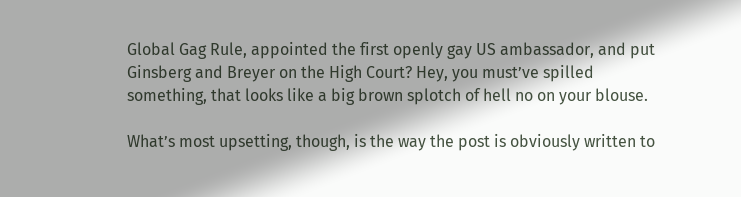Global Gag Rule, appointed the first openly gay US ambassador, and put Ginsberg and Breyer on the High Court? Hey, you must’ve spilled something, that looks like a big brown splotch of hell no on your blouse.

What’s most upsetting, though, is the way the post is obviously written to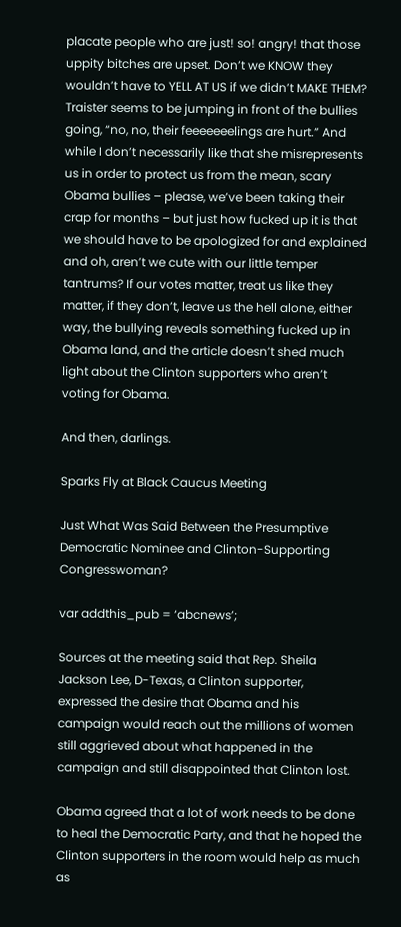placate people who are just! so! angry! that those uppity bitches are upset. Don’t we KNOW they wouldn’t have to YELL AT US if we didn’t MAKE THEM? Traister seems to be jumping in front of the bullies going, “no, no, their feeeeeeelings are hurt.” And while I don’t necessarily like that she misrepresents us in order to protect us from the mean, scary Obama bullies – please, we’ve been taking their crap for months – but just how fucked up it is that we should have to be apologized for and explained and oh, aren’t we cute with our little temper tantrums? If our votes matter, treat us like they matter, if they don’t, leave us the hell alone, either way, the bullying reveals something fucked up in Obama land, and the article doesn’t shed much light about the Clinton supporters who aren’t voting for Obama.

And then, darlings.

Sparks Fly at Black Caucus Meeting

Just What Was Said Between the Presumptive Democratic Nominee and Clinton-Supporting Congresswoman?

var addthis_pub = ‘abcnews’;

Sources at the meeting said that Rep. Sheila Jackson Lee, D-Texas, a Clinton supporter, expressed the desire that Obama and his campaign would reach out the millions of women still aggrieved about what happened in the campaign and still disappointed that Clinton lost.

Obama agreed that a lot of work needs to be done to heal the Democratic Party, and that he hoped the Clinton supporters in the room would help as much as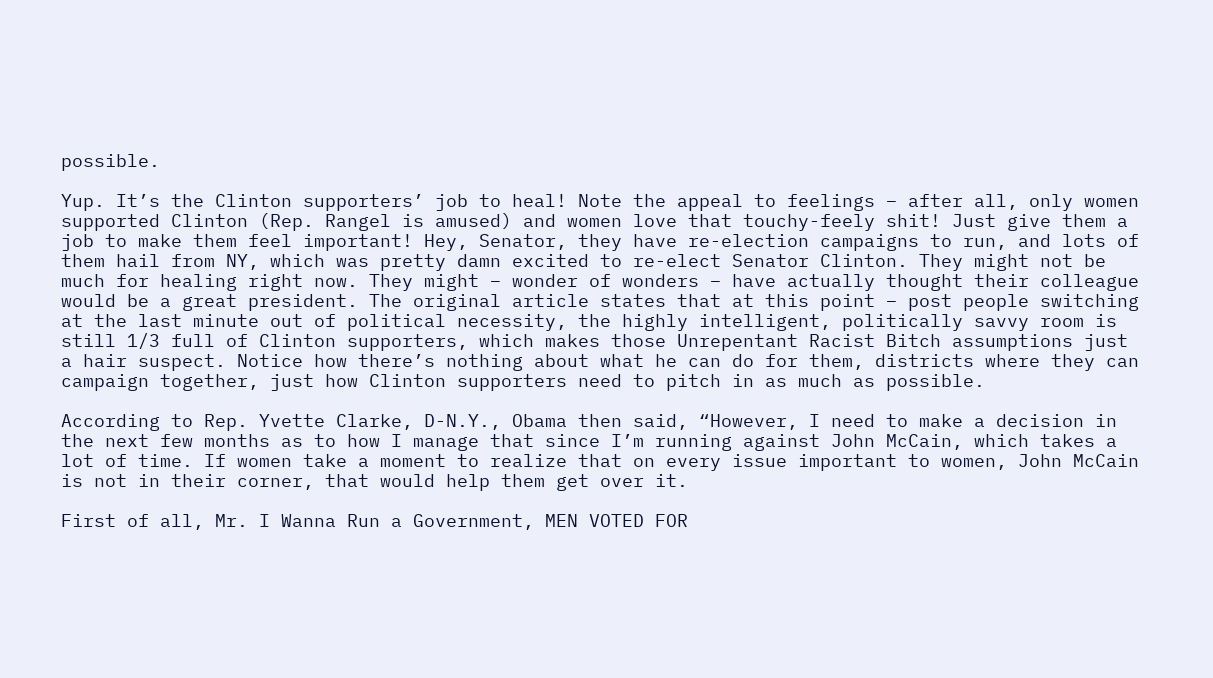possible.

Yup. It’s the Clinton supporters’ job to heal! Note the appeal to feelings – after all, only women supported Clinton (Rep. Rangel is amused) and women love that touchy-feely shit! Just give them a job to make them feel important! Hey, Senator, they have re-election campaigns to run, and lots of them hail from NY, which was pretty damn excited to re-elect Senator Clinton. They might not be much for healing right now. They might – wonder of wonders – have actually thought their colleague would be a great president. The original article states that at this point – post people switching at the last minute out of political necessity, the highly intelligent, politically savvy room is still 1/3 full of Clinton supporters, which makes those Unrepentant Racist Bitch assumptions just a hair suspect. Notice how there’s nothing about what he can do for them, districts where they can campaign together, just how Clinton supporters need to pitch in as much as possible.

According to Rep. Yvette Clarke, D-N.Y., Obama then said, “However, I need to make a decision in the next few months as to how I manage that since I’m running against John McCain, which takes a lot of time. If women take a moment to realize that on every issue important to women, John McCain is not in their corner, that would help them get over it.

First of all, Mr. I Wanna Run a Government, MEN VOTED FOR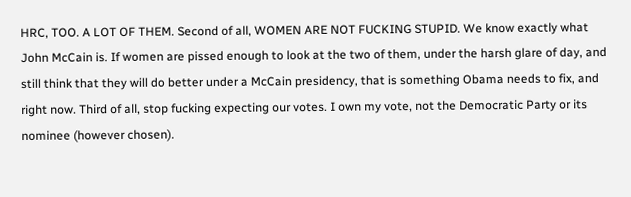HRC, TOO. A LOT OF THEM. Second of all, WOMEN ARE NOT FUCKING STUPID. We know exactly what John McCain is. If women are pissed enough to look at the two of them, under the harsh glare of day, and still think that they will do better under a McCain presidency, that is something Obama needs to fix, and right now. Third of all, stop fucking expecting our votes. I own my vote, not the Democratic Party or its nominee (however chosen).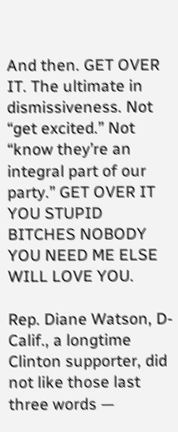And then. GET OVER IT. The ultimate in dismissiveness. Not “get excited.” Not “know they’re an integral part of our party.” GET OVER IT YOU STUPID BITCHES NOBODY YOU NEED ME ELSE WILL LOVE YOU.

Rep. Diane Watson, D-Calif., a longtime Clinton supporter, did not like those last three words —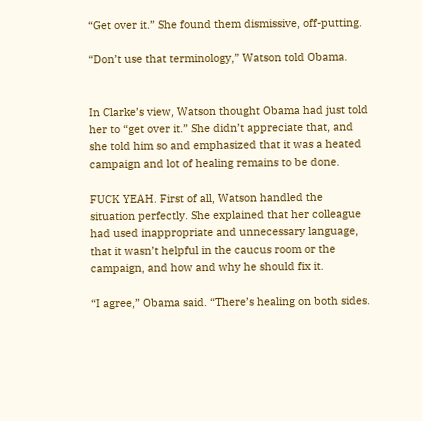“Get over it.” She found them dismissive, off-putting.

“Don’t use that terminology,” Watson told Obama.


In Clarke’s view, Watson thought Obama had just told her to “get over it.” She didn’t appreciate that, and she told him so and emphasized that it was a heated campaign and lot of healing remains to be done.

FUCK YEAH. First of all, Watson handled the situation perfectly. She explained that her colleague had used inappropriate and unnecessary language, that it wasn’t helpful in the caucus room or the campaign, and how and why he should fix it.

“I agree,” Obama said. “There’s healing on both sides.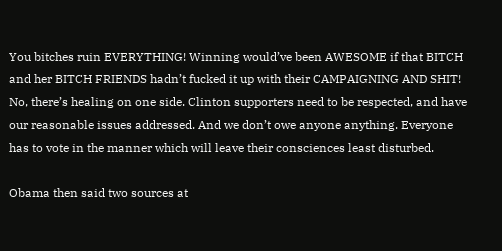You bitches ruin EVERYTHING! Winning would’ve been AWESOME if that BITCH and her BITCH FRIENDS hadn’t fucked it up with their CAMPAIGNING AND SHIT! No, there’s healing on one side. Clinton supporters need to be respected, and have our reasonable issues addressed. And we don’t owe anyone anything. Everyone has to vote in the manner which will leave their consciences least disturbed.

Obama then said two sources at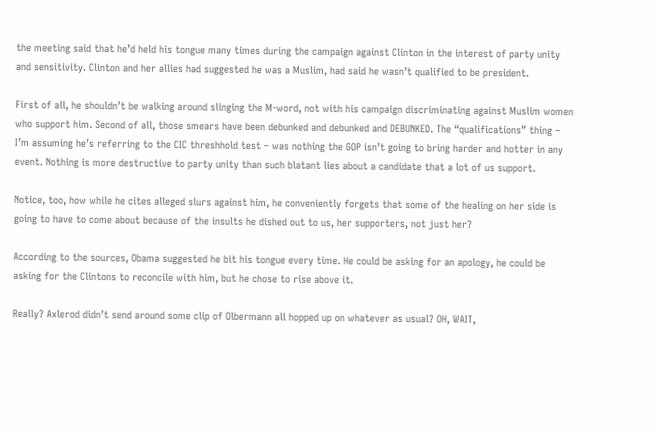the meeting said that he’d held his tongue many times during the campaign against Clinton in the interest of party unity and sensitivity. Clinton and her allies had suggested he was a Muslim, had said he wasn’t qualified to be president.

First of all, he shouldn’t be walking around slinging the M-word, not with his campaign discriminating against Muslim women who support him. Second of all, those smears have been debunked and debunked and DEBUNKED. The “qualifications” thing – I’m assuming he’s referring to the CIC threshhold test – was nothing the GOP isn’t going to bring harder and hotter in any event. Nothing is more destructive to party unity than such blatant lies about a candidate that a lot of us support.

Notice, too, how while he cites alleged slurs against him, he conveniently forgets that some of the healing on her side is going to have to come about because of the insults he dished out to us, her supporters, not just her?

According to the sources, Obama suggested he bit his tongue every time. He could be asking for an apology, he could be asking for the Clintons to reconcile with him, but he chose to rise above it.

Really? Axlerod didn’t send around some clip of Olbermann all hopped up on whatever as usual? OH, WAIT,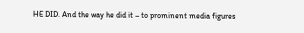HE DID. And the way he did it – to prominent media figures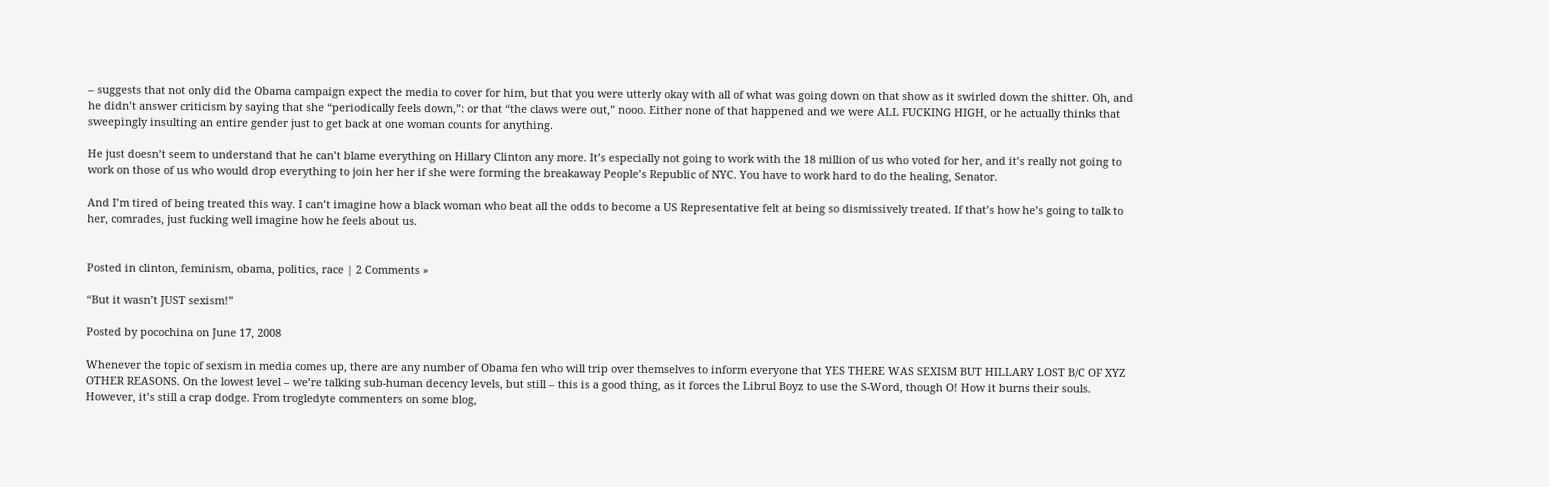– suggests that not only did the Obama campaign expect the media to cover for him, but that you were utterly okay with all of what was going down on that show as it swirled down the shitter. Oh, and he didn’t answer criticism by saying that she “periodically feels down,”: or that “the claws were out,” nooo. Either none of that happened and we were ALL FUCKING HIGH, or he actually thinks that sweepingly insulting an entire gender just to get back at one woman counts for anything.

He just doesn’t seem to understand that he can’t blame everything on Hillary Clinton any more. It’s especially not going to work with the 18 million of us who voted for her, and it’s really not going to work on those of us who would drop everything to join her her if she were forming the breakaway People’s Republic of NYC. You have to work hard to do the healing, Senator.

And I’m tired of being treated this way. I can’t imagine how a black woman who beat all the odds to become a US Representative felt at being so dismissively treated. If that’s how he’s going to talk to her, comrades, just fucking well imagine how he feels about us.


Posted in clinton, feminism, obama, politics, race | 2 Comments »

“But it wasn’t JUST sexism!”

Posted by pocochina on June 17, 2008

Whenever the topic of sexism in media comes up, there are any number of Obama fen who will trip over themselves to inform everyone that YES THERE WAS SEXISM BUT HILLARY LOST B/C OF XYZ OTHER REASONS. On the lowest level – we’re talking sub-human decency levels, but still – this is a good thing, as it forces the Librul Boyz to use the S-Word, though O! How it burns their souls. However, it’s still a crap dodge. From trogledyte commenters on some blog,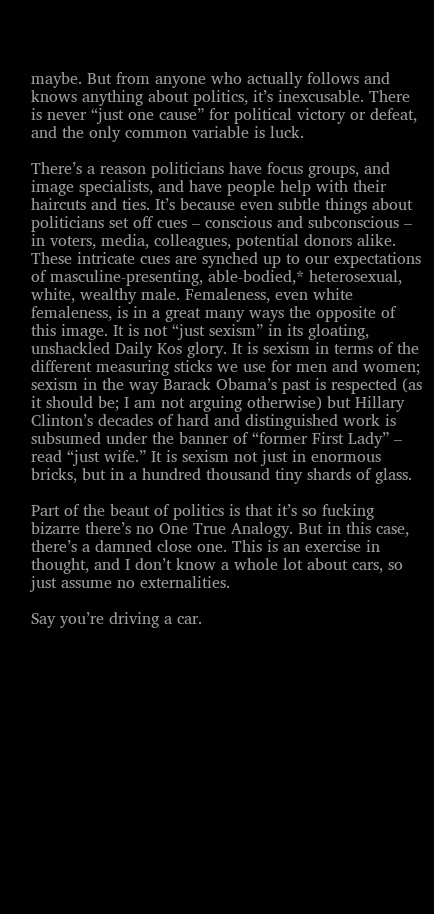maybe. But from anyone who actually follows and knows anything about politics, it’s inexcusable. There is never “just one cause” for political victory or defeat, and the only common variable is luck.

There’s a reason politicians have focus groups, and image specialists, and have people help with their haircuts and ties. It’s because even subtle things about politicians set off cues – conscious and subconscious – in voters, media, colleagues, potential donors alike. These intricate cues are synched up to our expectations of masculine-presenting, able-bodied,* heterosexual, white, wealthy male. Femaleness, even white femaleness, is in a great many ways the opposite of this image. It is not “just sexism” in its gloating, unshackled Daily Kos glory. It is sexism in terms of the different measuring sticks we use for men and women; sexism in the way Barack Obama’s past is respected (as it should be; I am not arguing otherwise) but Hillary Clinton’s decades of hard and distinguished work is subsumed under the banner of “former First Lady” – read “just wife.” It is sexism not just in enormous bricks, but in a hundred thousand tiny shards of glass.

Part of the beaut of politics is that it’s so fucking bizarre there’s no One True Analogy. But in this case, there’s a damned close one. This is an exercise in thought, and I don’t know a whole lot about cars, so just assume no externalities.

Say you’re driving a car.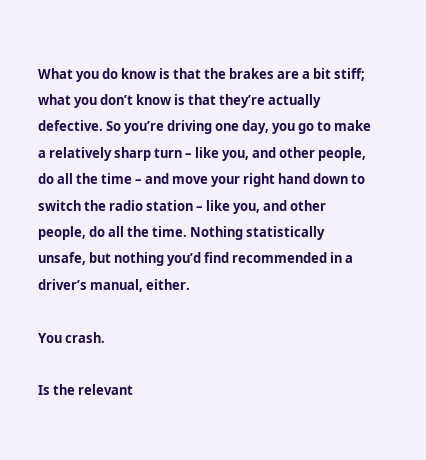What you do know is that the brakes are a bit stiff; what you don’t know is that they’re actually defective. So you’re driving one day, you go to make a relatively sharp turn – like you, and other people, do all the time – and move your right hand down to switch the radio station – like you, and other people, do all the time. Nothing statistically unsafe, but nothing you’d find recommended in a driver’s manual, either.

You crash.

Is the relevant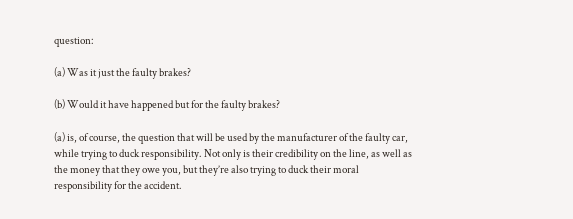question:

(a) Was it just the faulty brakes?

(b) Would it have happened but for the faulty brakes?

(a) is, of course, the question that will be used by the manufacturer of the faulty car, while trying to duck responsibility. Not only is their credibility on the line, as well as the money that they owe you, but they’re also trying to duck their moral responsibility for the accident.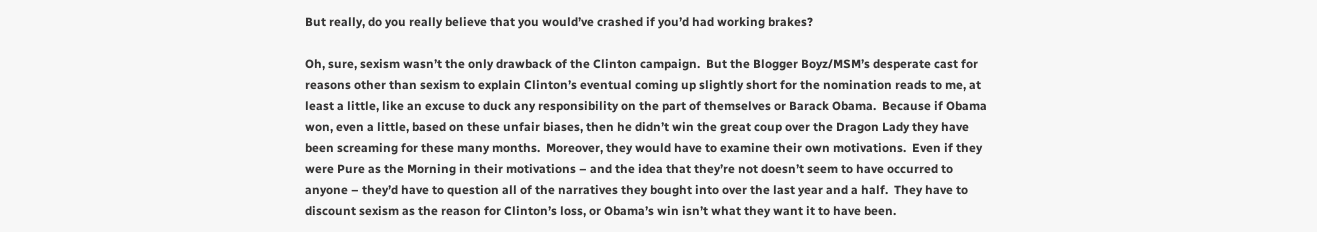But really, do you really believe that you would’ve crashed if you’d had working brakes?

Oh, sure, sexism wasn’t the only drawback of the Clinton campaign.  But the Blogger Boyz/MSM’s desperate cast for reasons other than sexism to explain Clinton’s eventual coming up slightly short for the nomination reads to me, at least a little, like an excuse to duck any responsibility on the part of themselves or Barack Obama.  Because if Obama won, even a little, based on these unfair biases, then he didn’t win the great coup over the Dragon Lady they have been screaming for these many months.  Moreover, they would have to examine their own motivations.  Even if they were Pure as the Morning in their motivations – and the idea that they’re not doesn’t seem to have occurred to anyone – they’d have to question all of the narratives they bought into over the last year and a half.  They have to discount sexism as the reason for Clinton’s loss, or Obama’s win isn’t what they want it to have been.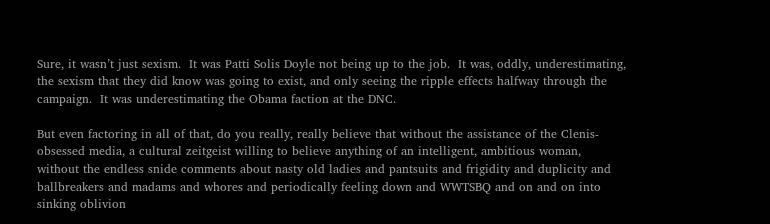Sure, it wasn’t just sexism.  It was Patti Solis Doyle not being up to the job.  It was, oddly, underestimating, the sexism that they did know was going to exist, and only seeing the ripple effects halfway through the campaign.  It was underestimating the Obama faction at the DNC.

But even factoring in all of that, do you really, really believe that without the assistance of the Clenis-obsessed media, a cultural zeitgeist willing to believe anything of an intelligent, ambitious woman, without the endless snide comments about nasty old ladies and pantsuits and frigidity and duplicity and ballbreakers and madams and whores and periodically feeling down and WWTSBQ and on and on into sinking oblivion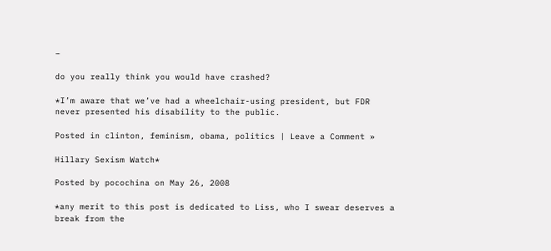–

do you really think you would have crashed?

*I’m aware that we’ve had a wheelchair-using president, but FDR never presented his disability to the public.

Posted in clinton, feminism, obama, politics | Leave a Comment »

Hillary Sexism Watch*

Posted by pocochina on May 26, 2008

*any merit to this post is dedicated to Liss, who I swear deserves a break from the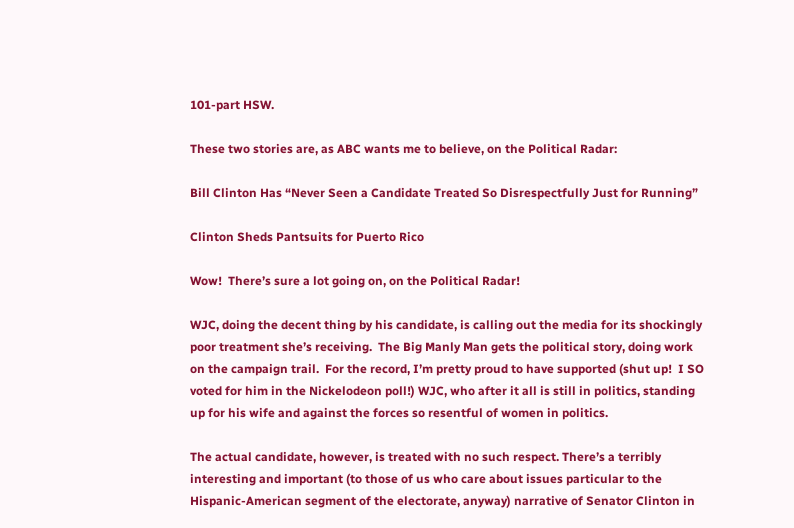101-part HSW.

These two stories are, as ABC wants me to believe, on the Political Radar:

Bill Clinton Has “Never Seen a Candidate Treated So Disrespectfully Just for Running”

Clinton Sheds Pantsuits for Puerto Rico

Wow!  There’s sure a lot going on, on the Political Radar!

WJC, doing the decent thing by his candidate, is calling out the media for its shockingly poor treatment she’s receiving.  The Big Manly Man gets the political story, doing work on the campaign trail.  For the record, I’m pretty proud to have supported (shut up!  I SO voted for him in the Nickelodeon poll!) WJC, who after it all is still in politics, standing up for his wife and against the forces so resentful of women in politics.

The actual candidate, however, is treated with no such respect. There’s a terribly interesting and important (to those of us who care about issues particular to the Hispanic-American segment of the electorate, anyway) narrative of Senator Clinton in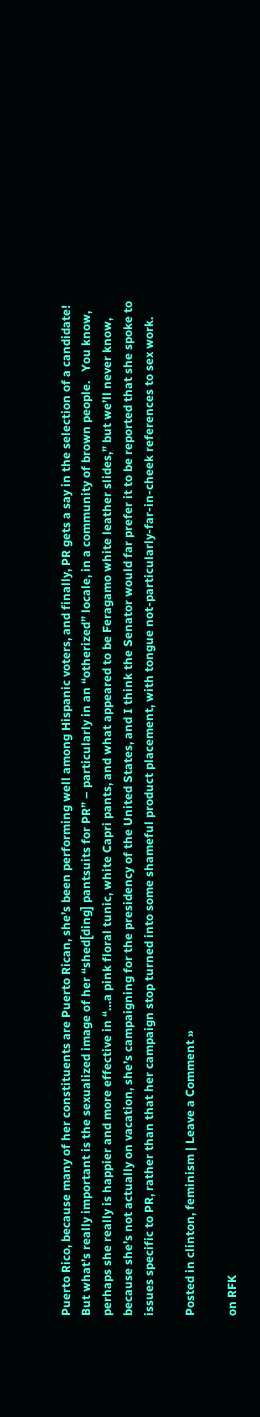Puerto Rico, because many of her constituents are Puerto Rican, she’s been performing well among Hispanic voters, and finally, PR gets a say in the selection of a candidate!  But what’s really important is the sexualized image of her “shed[ding] pantsuits for PR” – particularly in an “otherized” locale, in a community of brown people.   You know, perhaps she really is happier and more effective in “…a pink floral tunic, white Capri pants, and what appeared to be Feragamo white leather slides,” but we’ll never know, because she’s not actually on vacation, she’s campaigning for the presidency of the United States, and I think the Senator would far prefer it to be reported that she spoke to issues specific to PR, rather than that her campaign stop turned into some shameful product placement, with tongue not-particularly-far-in-cheek references to sex work.

Posted in clinton, feminism | Leave a Comment »

on RFK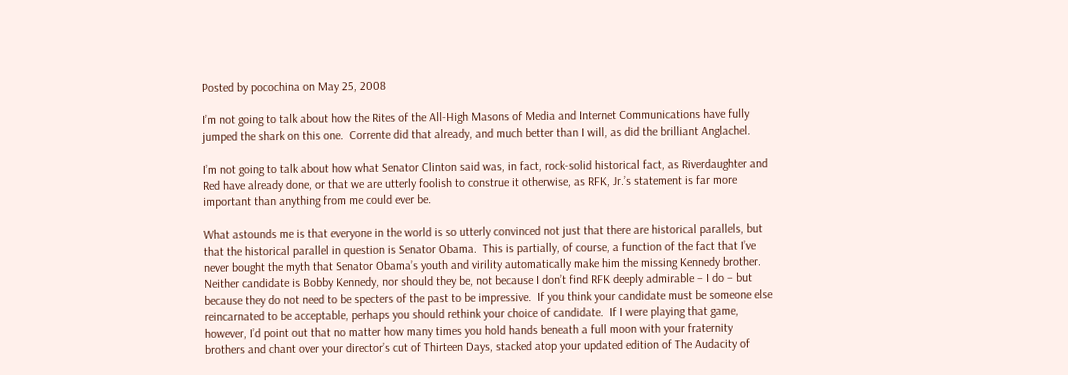Posted by pocochina on May 25, 2008

I’m not going to talk about how the Rites of the All-High Masons of Media and Internet Communications have fully jumped the shark on this one.  Corrente did that already, and much better than I will, as did the brilliant Anglachel.

I’m not going to talk about how what Senator Clinton said was, in fact, rock-solid historical fact, as Riverdaughter and Red have already done, or that we are utterly foolish to construe it otherwise, as RFK, Jr.’s statement is far more important than anything from me could ever be.

What astounds me is that everyone in the world is so utterly convinced not just that there are historical parallels, but that the historical parallel in question is Senator Obama.  This is partially, of course, a function of the fact that I’ve never bought the myth that Senator Obama’s youth and virility automatically make him the missing Kennedy brother.  Neither candidate is Bobby Kennedy, nor should they be, not because I don’t find RFK deeply admirable – I do – but because they do not need to be specters of the past to be impressive.  If you think your candidate must be someone else reincarnated to be acceptable, perhaps you should rethink your choice of candidate.  If I were playing that game, however, I’d point out that no matter how many times you hold hands beneath a full moon with your fraternity brothers and chant over your director’s cut of Thirteen Days, stacked atop your updated edition of The Audacity of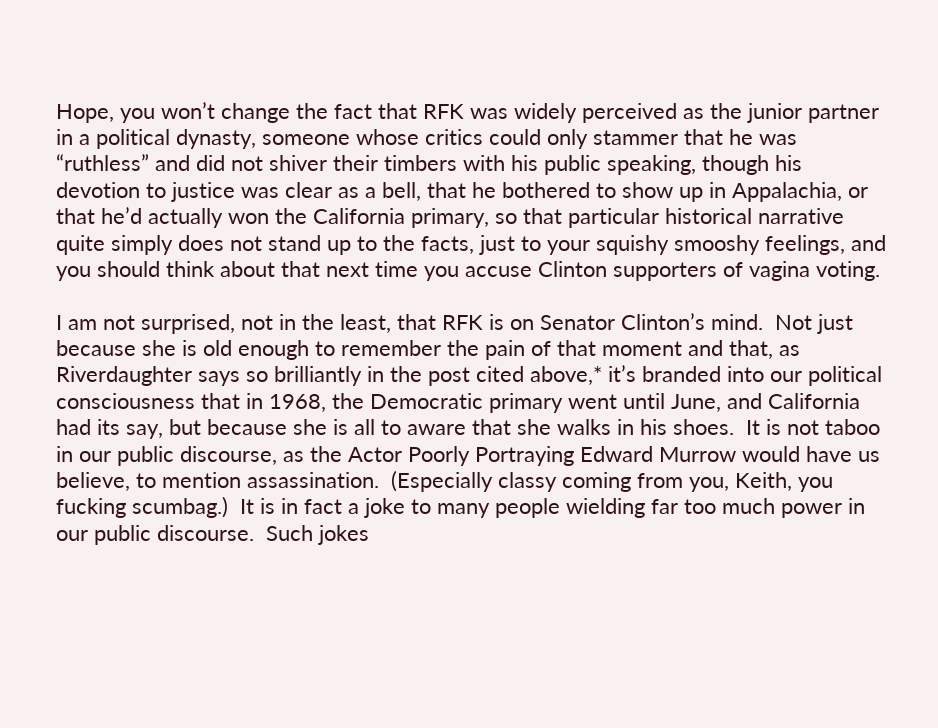Hope, you won’t change the fact that RFK was widely perceived as the junior partner in a political dynasty, someone whose critics could only stammer that he was “ruthless” and did not shiver their timbers with his public speaking, though his devotion to justice was clear as a bell, that he bothered to show up in Appalachia, or that he’d actually won the California primary, so that particular historical narrative quite simply does not stand up to the facts, just to your squishy smooshy feelings, and you should think about that next time you accuse Clinton supporters of vagina voting.

I am not surprised, not in the least, that RFK is on Senator Clinton’s mind.  Not just because she is old enough to remember the pain of that moment and that, as Riverdaughter says so brilliantly in the post cited above,* it’s branded into our political consciousness that in 1968, the Democratic primary went until June, and California had its say, but because she is all to aware that she walks in his shoes.  It is not taboo in our public discourse, as the Actor Poorly Portraying Edward Murrow would have us believe, to mention assassination.  (Especially classy coming from you, Keith, you fucking scumbag.)  It is in fact a joke to many people wielding far too much power in our public discourse.  Such jokes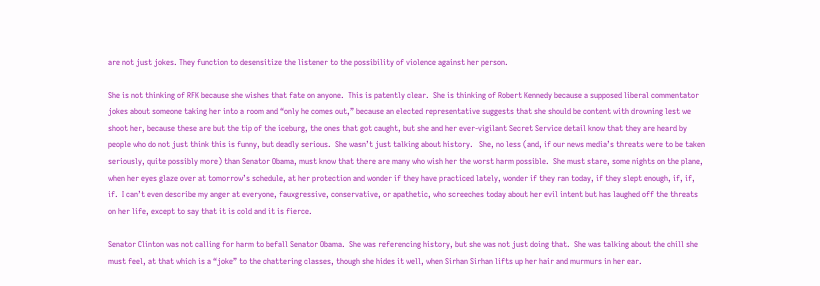are not just jokes. They function to desensitize the listener to the possibility of violence against her person.

She is not thinking of RFK because she wishes that fate on anyone.  This is patently clear.  She is thinking of Robert Kennedy because a supposed liberal commentator jokes about someone taking her into a room and “only he comes out,” because an elected representative suggests that she should be content with drowning lest we shoot her, because these are but the tip of the iceburg, the ones that got caught, but she and her ever-vigilant Secret Service detail know that they are heard by people who do not just think this is funny, but deadly serious.  She wasn’t just talking about history.   She, no less (and, if our news media’s threats were to be taken seriously, quite possibly more) than Senator Obama, must know that there are many who wish her the worst harm possible.  She must stare, some nights on the plane, when her eyes glaze over at tomorrow’s schedule, at her protection and wonder if they have practiced lately, wonder if they ran today, if they slept enough, if, if, if.  I can’t even describe my anger at everyone, fauxgressive, conservative, or apathetic, who screeches today about her evil intent but has laughed off the threats on her life, except to say that it is cold and it is fierce.

Senator Clinton was not calling for harm to befall Senator Obama.  She was referencing history, but she was not just doing that.  She was talking about the chill she must feel, at that which is a “joke” to the chattering classes, though she hides it well, when Sirhan Sirhan lifts up her hair and murmurs in her ear.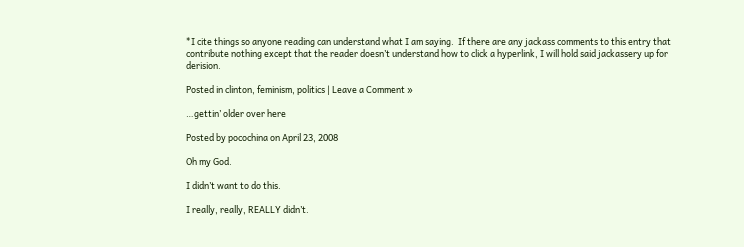*I cite things so anyone reading can understand what I am saying.  If there are any jackass comments to this entry that contribute nothing except that the reader doesn’t understand how to click a hyperlink, I will hold said jackassery up for derision.

Posted in clinton, feminism, politics | Leave a Comment »

…gettin’ older over here

Posted by pocochina on April 23, 2008

Oh my God.

I didn’t want to do this.

I really, really, REALLY didn’t.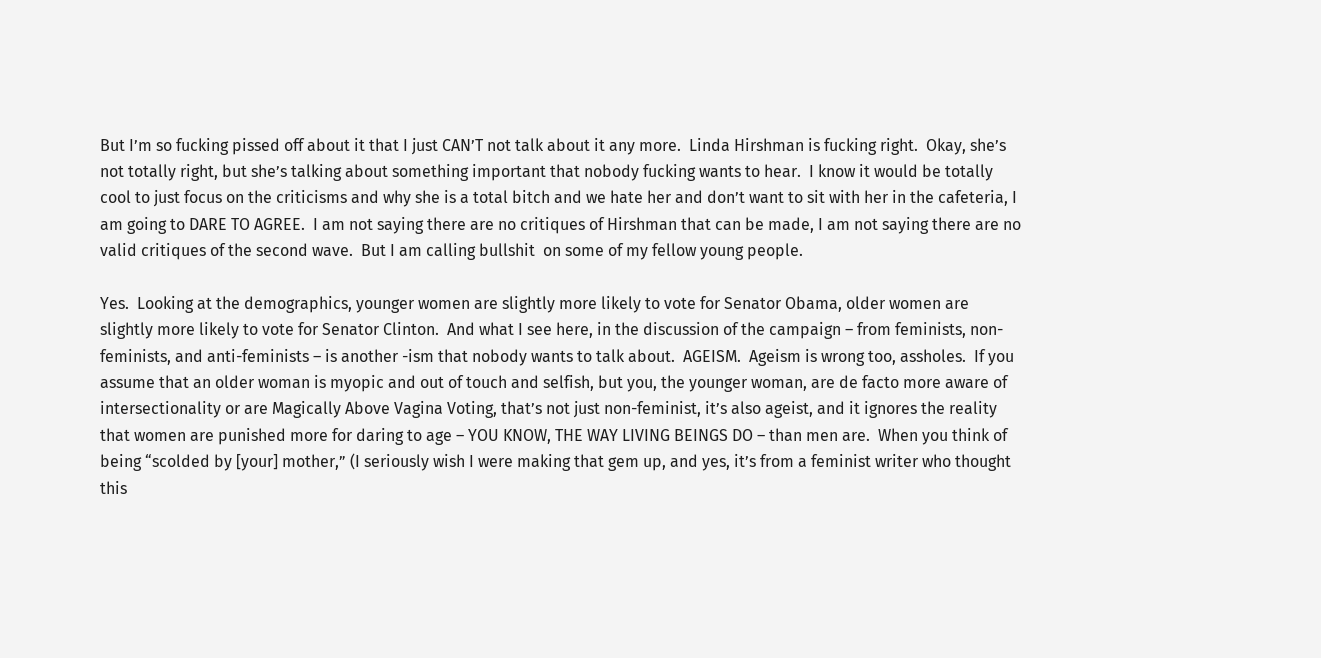But I’m so fucking pissed off about it that I just CAN’T not talk about it any more.  Linda Hirshman is fucking right.  Okay, she’s not totally right, but she’s talking about something important that nobody fucking wants to hear.  I know it would be totally cool to just focus on the criticisms and why she is a total bitch and we hate her and don’t want to sit with her in the cafeteria, I am going to DARE TO AGREE.  I am not saying there are no critiques of Hirshman that can be made, I am not saying there are no valid critiques of the second wave.  But I am calling bullshit  on some of my fellow young people.

Yes.  Looking at the demographics, younger women are slightly more likely to vote for Senator Obama, older women are slightly more likely to vote for Senator Clinton.  And what I see here, in the discussion of the campaign – from feminists, non-feminists, and anti-feminists – is another -ism that nobody wants to talk about.  AGEISM.  Ageism is wrong too, assholes.  If you assume that an older woman is myopic and out of touch and selfish, but you, the younger woman, are de facto more aware of intersectionality or are Magically Above Vagina Voting, that’s not just non-feminist, it’s also ageist, and it ignores the reality that women are punished more for daring to age – YOU KNOW, THE WAY LIVING BEINGS DO – than men are.  When you think of being “scolded by [your] mother,” (I seriously wish I were making that gem up, and yes, it’s from a feminist writer who thought this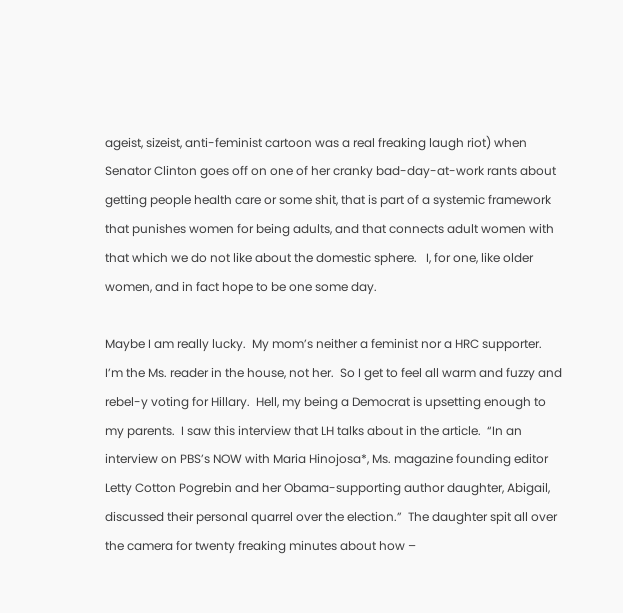ageist, sizeist, anti-feminist cartoon was a real freaking laugh riot) when Senator Clinton goes off on one of her cranky bad-day-at-work rants about getting people health care or some shit, that is part of a systemic framework that punishes women for being adults, and that connects adult women with that which we do not like about the domestic sphere.   I, for one, like older women, and in fact hope to be one some day.

Maybe I am really lucky.  My mom’s neither a feminist nor a HRC supporter.  I’m the Ms. reader in the house, not her.  So I get to feel all warm and fuzzy and rebel-y voting for Hillary.  Hell, my being a Democrat is upsetting enough to my parents.  I saw this interview that LH talks about in the article.  “In an interview on PBS’s NOW with Maria Hinojosa*, Ms. magazine founding editor Letty Cotton Pogrebin and her Obama-supporting author daughter, Abigail, discussed their personal quarrel over the election.”  The daughter spit all over the camera for twenty freaking minutes about how –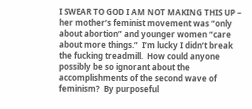I SWEAR TO GOD I AM NOT MAKING THIS UP – her mother’s feminist movement was “only about abortion” and younger women “care about more things.”  I’m lucky I didn’t break the fucking treadmill.  How could anyone possibly be so ignorant about the accomplishments of the second wave of feminism?  By purposeful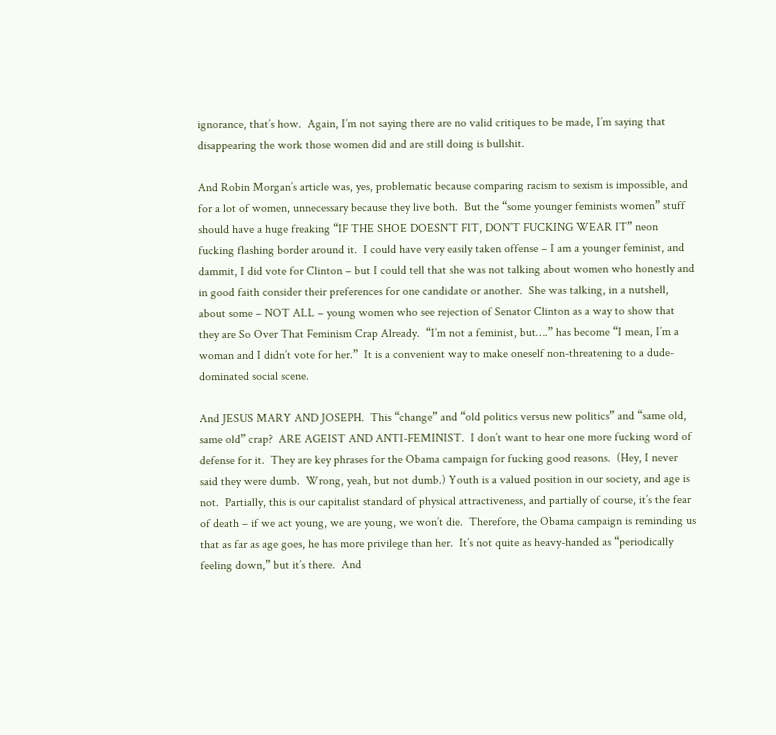ignorance, that’s how.  Again, I’m not saying there are no valid critiques to be made, I’m saying that disappearing the work those women did and are still doing is bullshit.

And Robin Morgan’s article was, yes, problematic because comparing racism to sexism is impossible, and for a lot of women, unnecessary because they live both.  But the “some younger feminists women” stuff should have a huge freaking “IF THE SHOE DOESN’T FIT, DON’T FUCKING WEAR IT” neon fucking flashing border around it.  I could have very easily taken offense – I am a younger feminist, and dammit, I did vote for Clinton – but I could tell that she was not talking about women who honestly and in good faith consider their preferences for one candidate or another.  She was talking, in a nutshell, about some – NOT ALL – young women who see rejection of Senator Clinton as a way to show that they are So Over That Feminism Crap Already.  “I’m not a feminist, but….” has become “I mean, I’m a woman and I didn’t vote for her.”  It is a convenient way to make oneself non-threatening to a dude-dominated social scene.

And JESUS MARY AND JOSEPH.  This “change” and “old politics versus new politics” and “same old, same old” crap?  ARE AGEIST AND ANTI-FEMINIST.  I don’t want to hear one more fucking word of defense for it.  They are key phrases for the Obama campaign for fucking good reasons.  (Hey, I never said they were dumb.  Wrong, yeah, but not dumb.) Youth is a valued position in our society, and age is not.  Partially, this is our capitalist standard of physical attractiveness, and partially of course, it’s the fear of death – if we act young, we are young, we won’t die.  Therefore, the Obama campaign is reminding us that as far as age goes, he has more privilege than her.  It’s not quite as heavy-handed as “periodically feeling down,” but it’s there.  And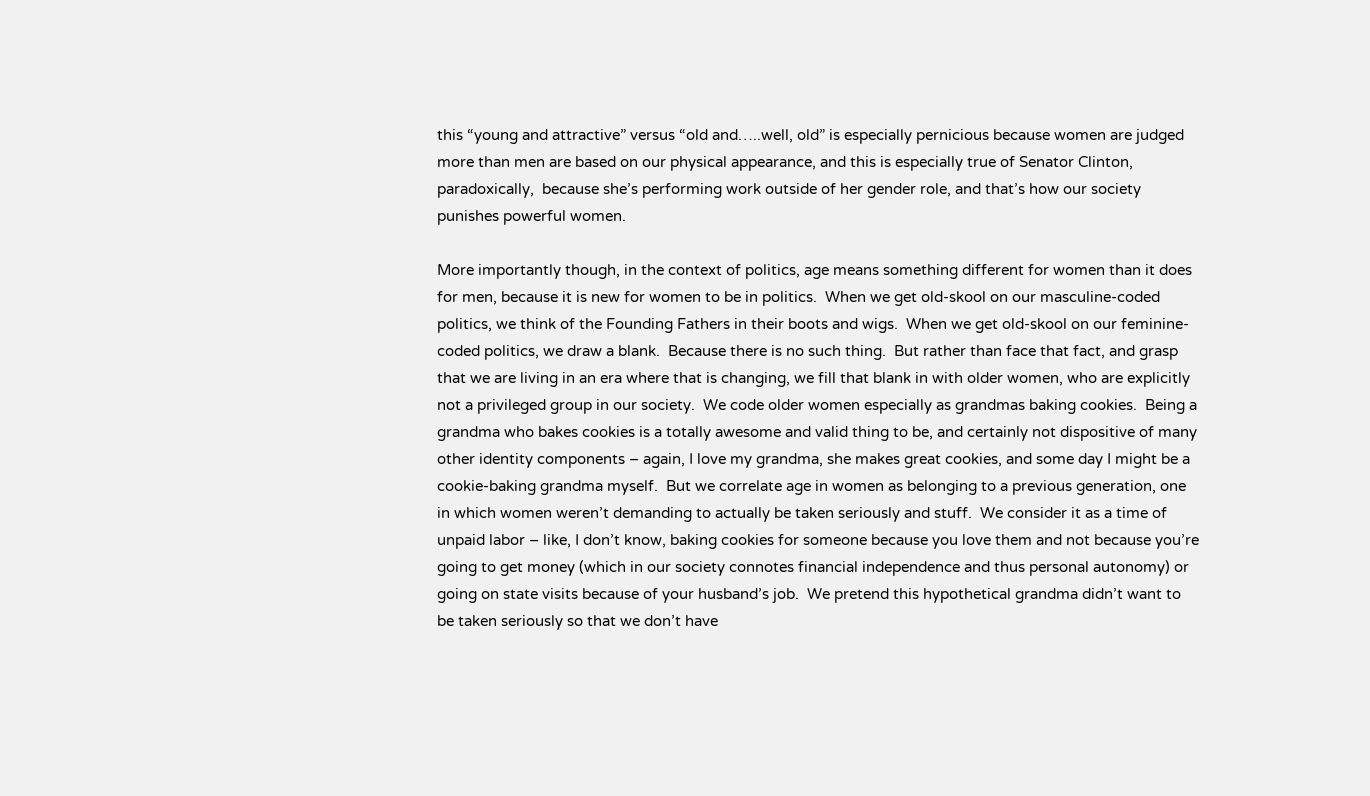this “young and attractive” versus “old and…..well, old” is especially pernicious because women are judged more than men are based on our physical appearance, and this is especially true of Senator Clinton, paradoxically,  because she’s performing work outside of her gender role, and that’s how our society punishes powerful women.

More importantly though, in the context of politics, age means something different for women than it does for men, because it is new for women to be in politics.  When we get old-skool on our masculine-coded politics, we think of the Founding Fathers in their boots and wigs.  When we get old-skool on our feminine-coded politics, we draw a blank.  Because there is no such thing.  But rather than face that fact, and grasp that we are living in an era where that is changing, we fill that blank in with older women, who are explicitly not a privileged group in our society.  We code older women especially as grandmas baking cookies.  Being a grandma who bakes cookies is a totally awesome and valid thing to be, and certainly not dispositive of many other identity components – again, I love my grandma, she makes great cookies, and some day I might be a cookie-baking grandma myself.  But we correlate age in women as belonging to a previous generation, one in which women weren’t demanding to actually be taken seriously and stuff.  We consider it as a time of unpaid labor – like, I don’t know, baking cookies for someone because you love them and not because you’re going to get money (which in our society connotes financial independence and thus personal autonomy) or going on state visits because of your husband’s job.  We pretend this hypothetical grandma didn’t want to be taken seriously so that we don’t have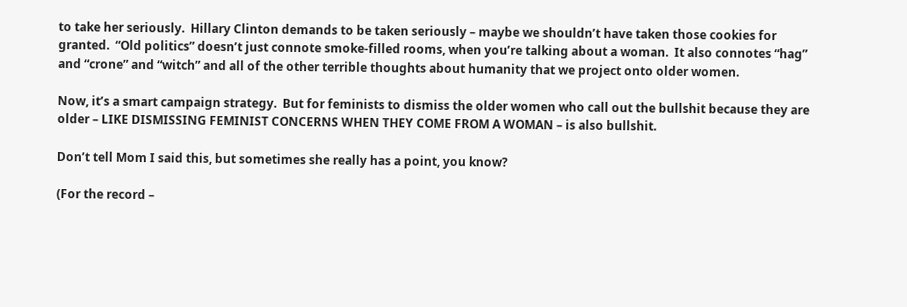to take her seriously.  Hillary Clinton demands to be taken seriously – maybe we shouldn’t have taken those cookies for granted.  “Old politics” doesn’t just connote smoke-filled rooms, when you’re talking about a woman.  It also connotes “hag” and “crone” and “witch” and all of the other terrible thoughts about humanity that we project onto older women.

Now, it’s a smart campaign strategy.  But for feminists to dismiss the older women who call out the bullshit because they are older – LIKE DISMISSING FEMINIST CONCERNS WHEN THEY COME FROM A WOMAN – is also bullshit.

Don’t tell Mom I said this, but sometimes she really has a point, you know?

(For the record –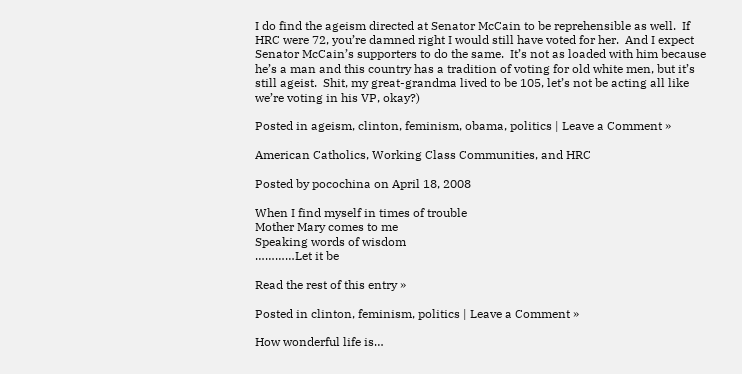I do find the ageism directed at Senator McCain to be reprehensible as well.  If HRC were 72, you’re damned right I would still have voted for her.  And I expect Senator McCain’s supporters to do the same.  It’s not as loaded with him because he’s a man and this country has a tradition of voting for old white men, but it’s still ageist.  Shit, my great-grandma lived to be 105, let’s not be acting all like we’re voting in his VP, okay?)

Posted in ageism, clinton, feminism, obama, politics | Leave a Comment »

American Catholics, Working Class Communities, and HRC

Posted by pocochina on April 18, 2008

When I find myself in times of trouble
Mother Mary comes to me
Speaking words of wisdom
…………Let it be

Read the rest of this entry »

Posted in clinton, feminism, politics | Leave a Comment »

How wonderful life is…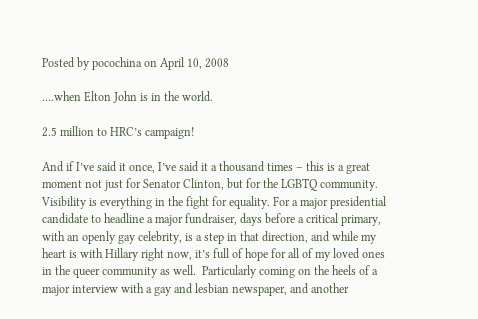Posted by pocochina on April 10, 2008

….when Elton John is in the world.

2.5 million to HRC’s campaign!

And if I’ve said it once, I’ve said it a thousand times – this is a great moment not just for Senator Clinton, but for the LGBTQ community.  Visibility is everything in the fight for equality. For a major presidential candidate to headline a major fundraiser, days before a critical primary, with an openly gay celebrity, is a step in that direction, and while my heart is with Hillary right now, it’s full of hope for all of my loved ones in the queer community as well.  Particularly coming on the heels of a major interview with a gay and lesbian newspaper, and another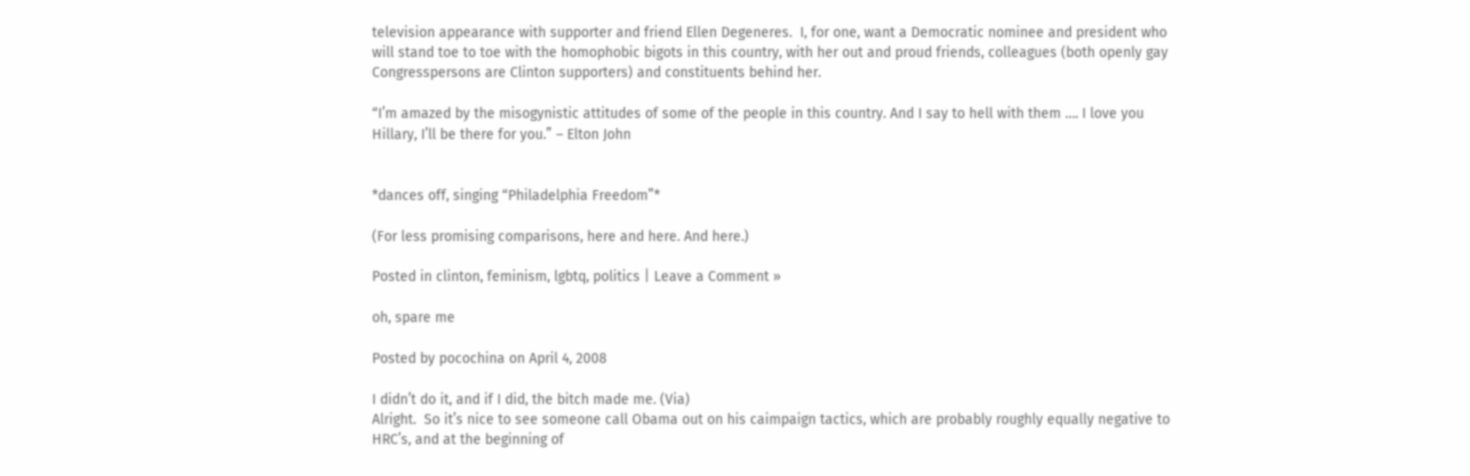television appearance with supporter and friend Ellen Degeneres.  I, for one, want a Democratic nominee and president who will stand toe to toe with the homophobic bigots in this country, with her out and proud friends, colleagues (both openly gay Congresspersons are Clinton supporters) and constituents behind her.

“I’m amazed by the misogynistic attitudes of some of the people in this country. And I say to hell with them …. I love you Hillary, I’ll be there for you.” – Elton John


*dances off, singing “Philadelphia Freedom”*

(For less promising comparisons, here and here. And here.)

Posted in clinton, feminism, lgbtq, politics | Leave a Comment »

oh, spare me

Posted by pocochina on April 4, 2008

I didn’t do it, and if I did, the bitch made me. (Via)
Alright.  So it’s nice to see someone call Obama out on his caimpaign tactics, which are probably roughly equally negative to HRC’s, and at the beginning of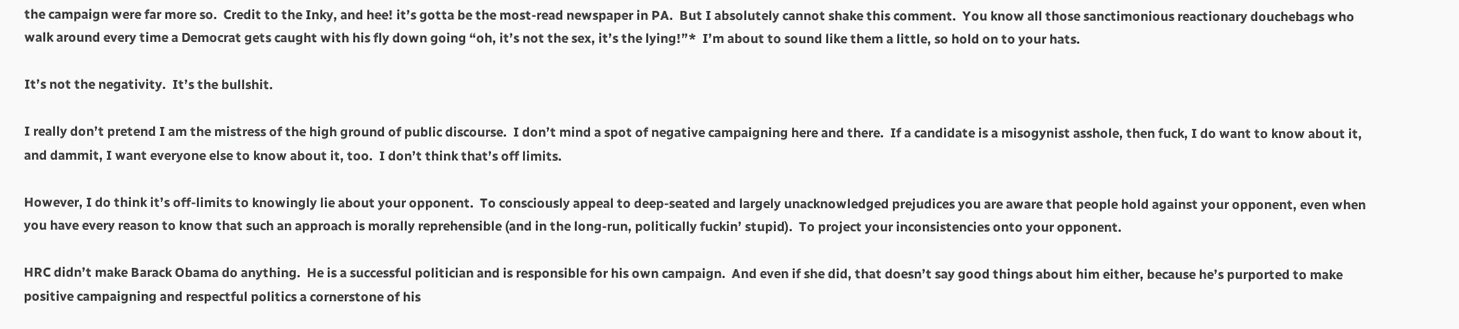the campaign were far more so.  Credit to the Inky, and hee! it’s gotta be the most-read newspaper in PA.  But I absolutely cannot shake this comment.  You know all those sanctimonious reactionary douchebags who walk around every time a Democrat gets caught with his fly down going “oh, it’s not the sex, it’s the lying!”*  I’m about to sound like them a little, so hold on to your hats.

It’s not the negativity.  It’s the bullshit.

I really don’t pretend I am the mistress of the high ground of public discourse.  I don’t mind a spot of negative campaigning here and there.  If a candidate is a misogynist asshole, then fuck, I do want to know about it, and dammit, I want everyone else to know about it, too.  I don’t think that’s off limits.

However, I do think it’s off-limits to knowingly lie about your opponent.  To consciously appeal to deep-seated and largely unacknowledged prejudices you are aware that people hold against your opponent, even when you have every reason to know that such an approach is morally reprehensible (and in the long-run, politically fuckin’ stupid).  To project your inconsistencies onto your opponent.

HRC didn’t make Barack Obama do anything.  He is a successful politician and is responsible for his own campaign.  And even if she did, that doesn’t say good things about him either, because he’s purported to make positive campaigning and respectful politics a cornerstone of his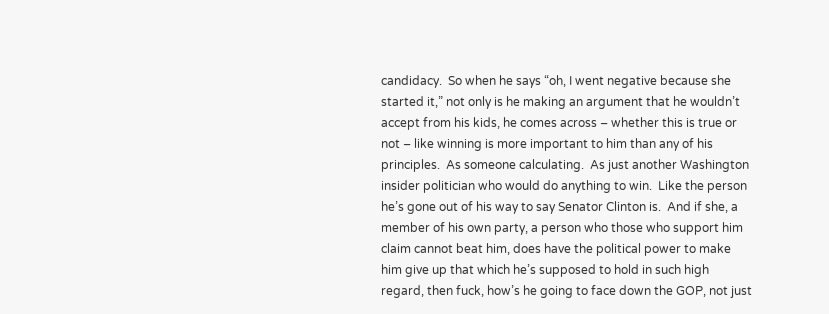candidacy.  So when he says “oh, I went negative because she started it,” not only is he making an argument that he wouldn’t accept from his kids, he comes across – whether this is true or not – like winning is more important to him than any of his principles.  As someone calculating.  As just another Washington insider politician who would do anything to win.  Like the person he’s gone out of his way to say Senator Clinton is.  And if she, a member of his own party, a person who those who support him claim cannot beat him, does have the political power to make him give up that which he’s supposed to hold in such high regard, then fuck, how’s he going to face down the GOP, not just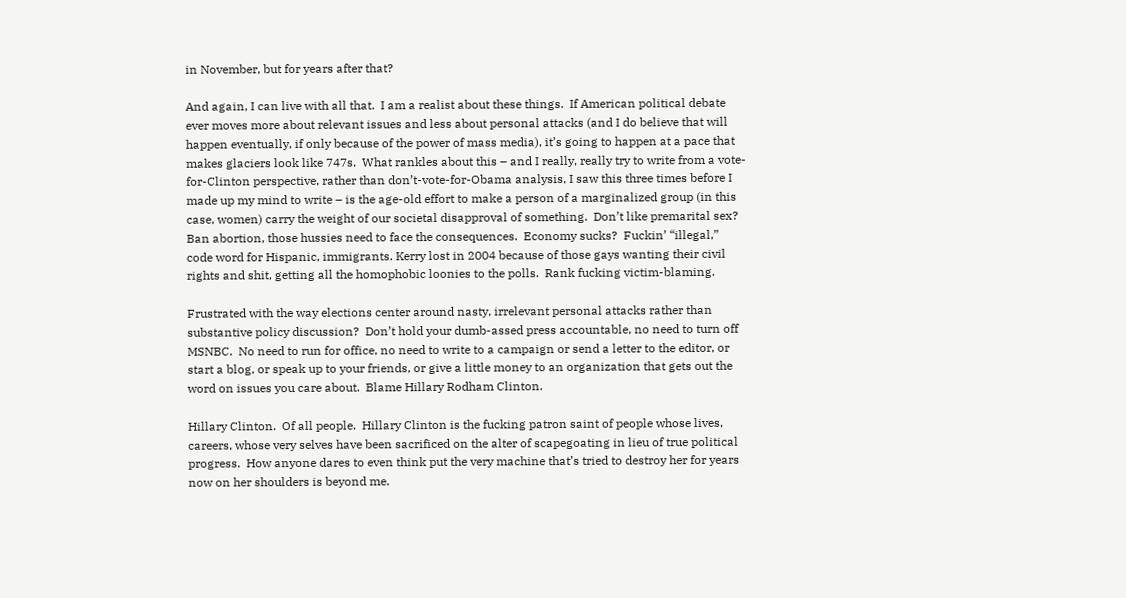in November, but for years after that?

And again, I can live with all that.  I am a realist about these things.  If American political debate ever moves more about relevant issues and less about personal attacks (and I do believe that will happen eventually, if only because of the power of mass media), it’s going to happen at a pace that makes glaciers look like 747s.  What rankles about this – and I really, really try to write from a vote-for-Clinton perspective, rather than don’t-vote-for-Obama analysis, I saw this three times before I made up my mind to write – is the age-old effort to make a person of a marginalized group (in this case, women) carry the weight of our societal disapproval of something.  Don’t like premarital sex?  Ban abortion, those hussies need to face the consequences.  Economy sucks?  Fuckin’ “illegal,” code word for Hispanic, immigrants. Kerry lost in 2004 because of those gays wanting their civil rights and shit, getting all the homophobic loonies to the polls.  Rank fucking victim-blaming.

Frustrated with the way elections center around nasty, irrelevant personal attacks rather than substantive policy discussion?  Don’t hold your dumb-assed press accountable, no need to turn off MSNBC.  No need to run for office, no need to write to a campaign or send a letter to the editor, or start a blog, or speak up to your friends, or give a little money to an organization that gets out the word on issues you care about.  Blame Hillary Rodham Clinton.

Hillary Clinton.  Of all people.  Hillary Clinton is the fucking patron saint of people whose lives, careers, whose very selves have been sacrificed on the alter of scapegoating in lieu of true political progress.  How anyone dares to even think put the very machine that’s tried to destroy her for years now on her shoulders is beyond me.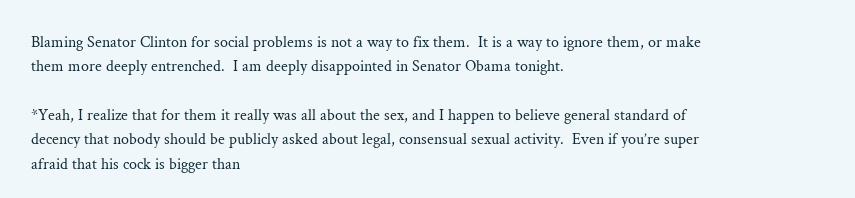Blaming Senator Clinton for social problems is not a way to fix them.  It is a way to ignore them, or make them more deeply entrenched.  I am deeply disappointed in Senator Obama tonight.

*Yeah, I realize that for them it really was all about the sex, and I happen to believe general standard of decency that nobody should be publicly asked about legal, consensual sexual activity.  Even if you’re super afraid that his cock is bigger than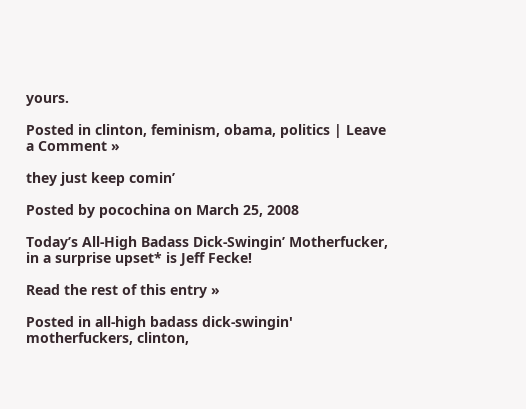yours.

Posted in clinton, feminism, obama, politics | Leave a Comment »

they just keep comin’

Posted by pocochina on March 25, 2008

Today’s All-High Badass Dick-Swingin’ Motherfucker, in a surprise upset* is Jeff Fecke!

Read the rest of this entry »

Posted in all-high badass dick-swingin' motherfuckers, clinton,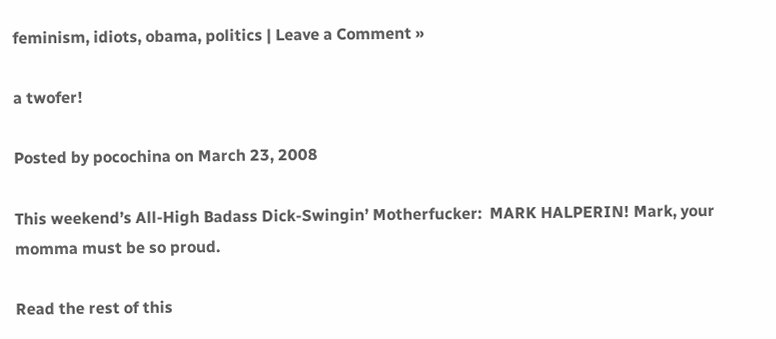feminism, idiots, obama, politics | Leave a Comment »

a twofer!

Posted by pocochina on March 23, 2008

This weekend’s All-High Badass Dick-Swingin’ Motherfucker:  MARK HALPERIN! Mark, your momma must be so proud.

Read the rest of this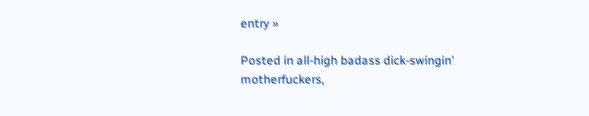entry »

Posted in all-high badass dick-swingin' motherfuckers,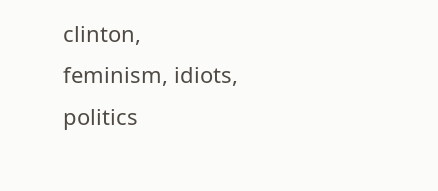clinton, feminism, idiots, politics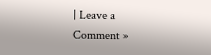| Leave a Comment »